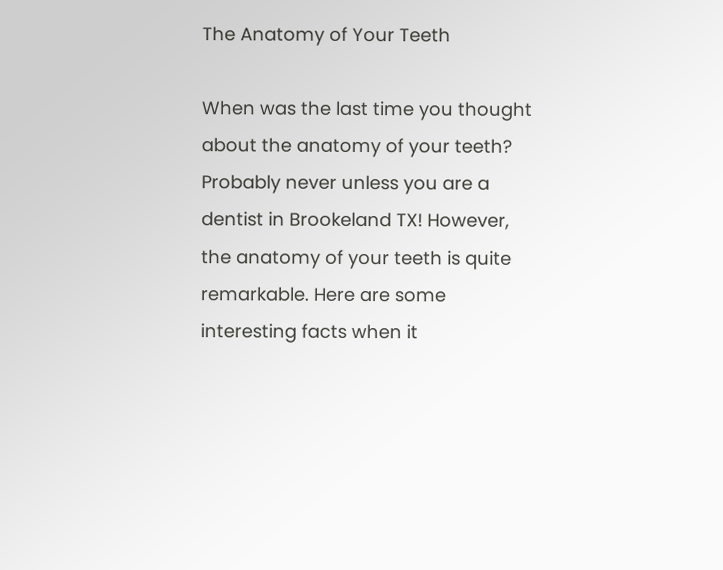The Anatomy of Your Teeth

When was the last time you thought about the anatomy of your teeth? Probably never unless you are a dentist in Brookeland TX! However, the anatomy of your teeth is quite remarkable. Here are some interesting facts when it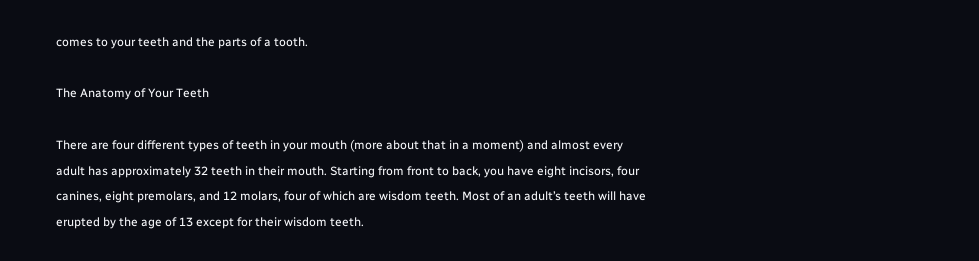comes to your teeth and the parts of a tooth.

The Anatomy of Your Teeth

There are four different types of teeth in your mouth (more about that in a moment) and almost every adult has approximately 32 teeth in their mouth. Starting from front to back, you have eight incisors, four canines, eight premolars, and 12 molars, four of which are wisdom teeth. Most of an adult’s teeth will have erupted by the age of 13 except for their wisdom teeth.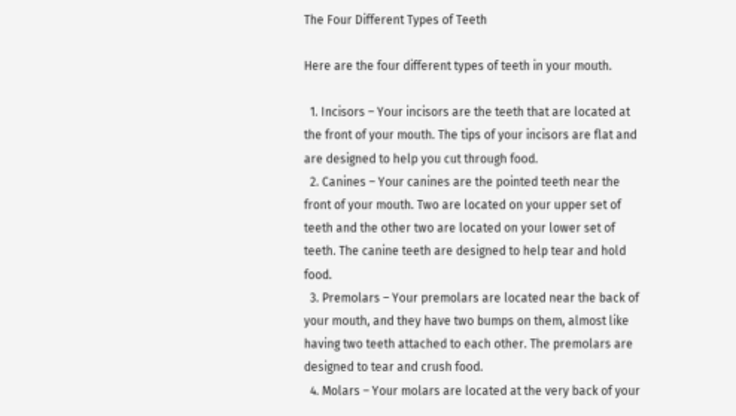The Four Different Types of Teeth

Here are the four different types of teeth in your mouth.

  1. Incisors – Your incisors are the teeth that are located at the front of your mouth. The tips of your incisors are flat and are designed to help you cut through food.
  2. Canines – Your canines are the pointed teeth near the front of your mouth. Two are located on your upper set of teeth and the other two are located on your lower set of teeth. The canine teeth are designed to help tear and hold food.
  3. Premolars – Your premolars are located near the back of your mouth, and they have two bumps on them, almost like having two teeth attached to each other. The premolars are designed to tear and crush food.
  4. Molars – Your molars are located at the very back of your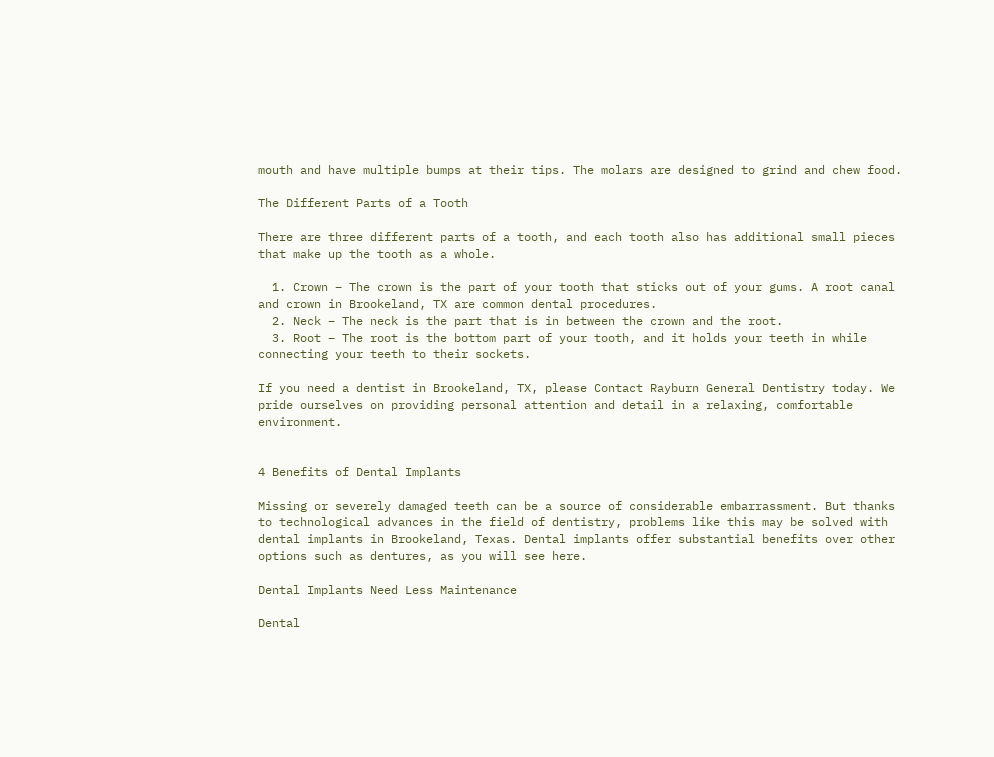mouth and have multiple bumps at their tips. The molars are designed to grind and chew food.

The Different Parts of a Tooth

There are three different parts of a tooth, and each tooth also has additional small pieces that make up the tooth as a whole.

  1. Crown – The crown is the part of your tooth that sticks out of your gums. A root canal and crown in Brookeland, TX are common dental procedures.
  2. Neck – The neck is the part that is in between the crown and the root.
  3. Root – The root is the bottom part of your tooth, and it holds your teeth in while connecting your teeth to their sockets.

If you need a dentist in Brookeland, TX, please Contact Rayburn General Dentistry today. We pride ourselves on providing personal attention and detail in a relaxing, comfortable environment.


4 Benefits of Dental Implants

Missing or severely damaged teeth can be a source of considerable embarrassment. But thanks to technological advances in the field of dentistry, problems like this may be solved with dental implants in Brookeland, Texas. Dental implants offer substantial benefits over other options such as dentures, as you will see here.

Dental Implants Need Less Maintenance

Dental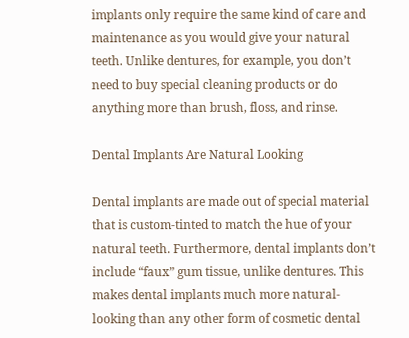implants only require the same kind of care and maintenance as you would give your natural teeth. Unlike dentures, for example, you don’t need to buy special cleaning products or do anything more than brush, floss, and rinse.

Dental Implants Are Natural Looking

Dental implants are made out of special material that is custom-tinted to match the hue of your natural teeth. Furthermore, dental implants don’t include “faux” gum tissue, unlike dentures. This makes dental implants much more natural-looking than any other form of cosmetic dental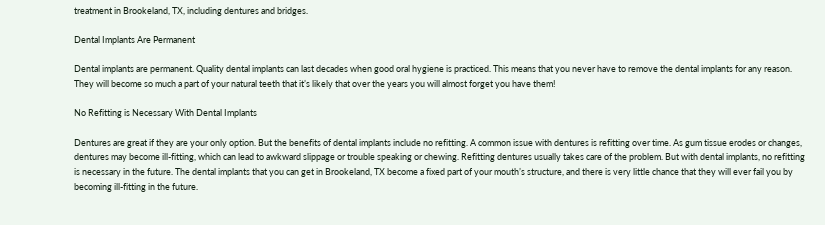treatment in Brookeland, TX, including dentures and bridges.

Dental Implants Are Permanent

Dental implants are permanent. Quality dental implants can last decades when good oral hygiene is practiced. This means that you never have to remove the dental implants for any reason. They will become so much a part of your natural teeth that it’s likely that over the years you will almost forget you have them!

No Refitting is Necessary With Dental Implants

Dentures are great if they are your only option. But the benefits of dental implants include no refitting. A common issue with dentures is refitting over time. As gum tissue erodes or changes, dentures may become ill-fitting, which can lead to awkward slippage or trouble speaking or chewing. Refitting dentures usually takes care of the problem. But with dental implants, no refitting is necessary in the future. The dental implants that you can get in Brookeland, TX become a fixed part of your mouth’s structure, and there is very little chance that they will ever fail you by becoming ill-fitting in the future.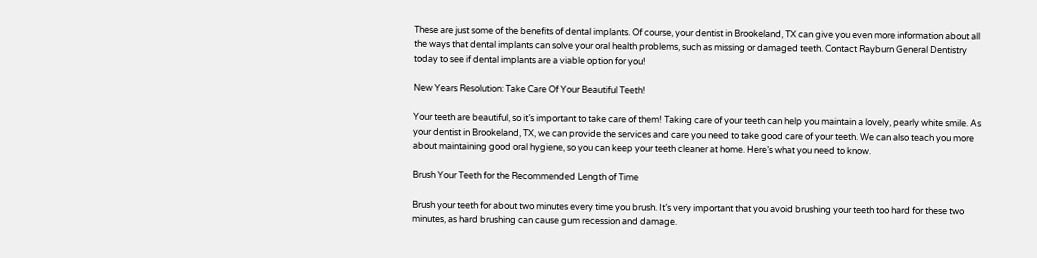These are just some of the benefits of dental implants. Of course, your dentist in Brookeland, TX can give you even more information about all the ways that dental implants can solve your oral health problems, such as missing or damaged teeth. Contact Rayburn General Dentistry today to see if dental implants are a viable option for you!

New Years Resolution: Take Care Of Your Beautiful Teeth!

Your teeth are beautiful, so it’s important to take care of them! Taking care of your teeth can help you maintain a lovely, pearly white smile. As your dentist in Brookeland, TX, we can provide the services and care you need to take good care of your teeth. We can also teach you more about maintaining good oral hygiene, so you can keep your teeth cleaner at home. Here’s what you need to know.

Brush Your Teeth for the Recommended Length of Time

Brush your teeth for about two minutes every time you brush. It’s very important that you avoid brushing your teeth too hard for these two minutes, as hard brushing can cause gum recession and damage.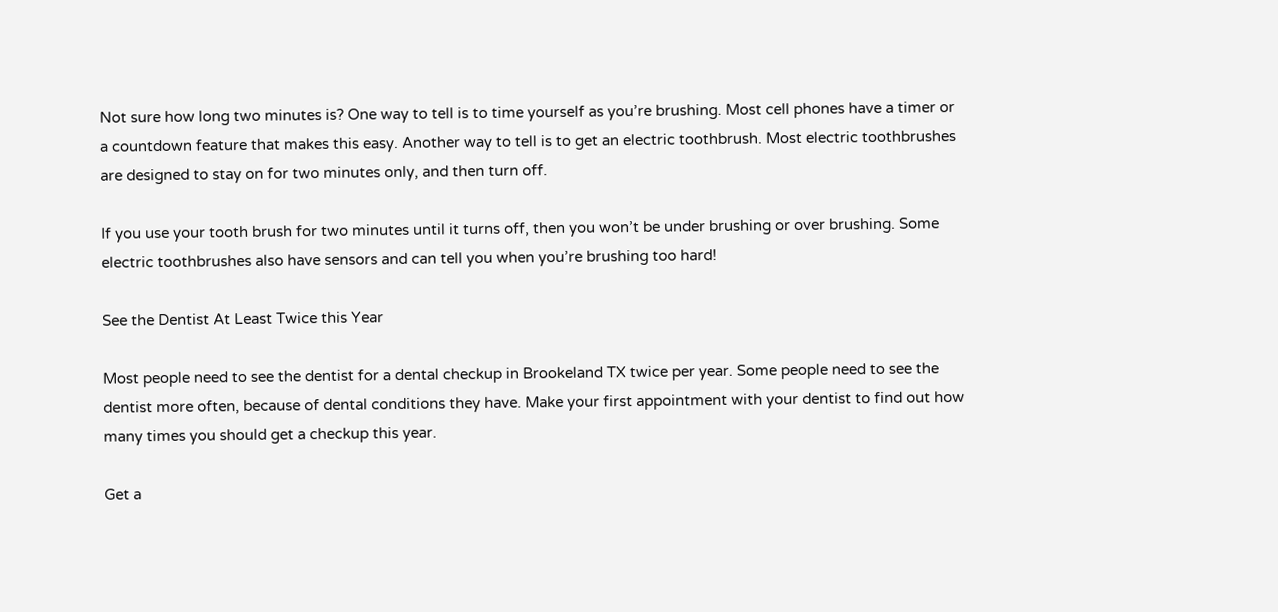Not sure how long two minutes is? One way to tell is to time yourself as you’re brushing. Most cell phones have a timer or a countdown feature that makes this easy. Another way to tell is to get an electric toothbrush. Most electric toothbrushes are designed to stay on for two minutes only, and then turn off.

If you use your tooth brush for two minutes until it turns off, then you won’t be under brushing or over brushing. Some electric toothbrushes also have sensors and can tell you when you’re brushing too hard!

See the Dentist At Least Twice this Year

Most people need to see the dentist for a dental checkup in Brookeland TX twice per year. Some people need to see the dentist more often, because of dental conditions they have. Make your first appointment with your dentist to find out how many times you should get a checkup this year.

Get a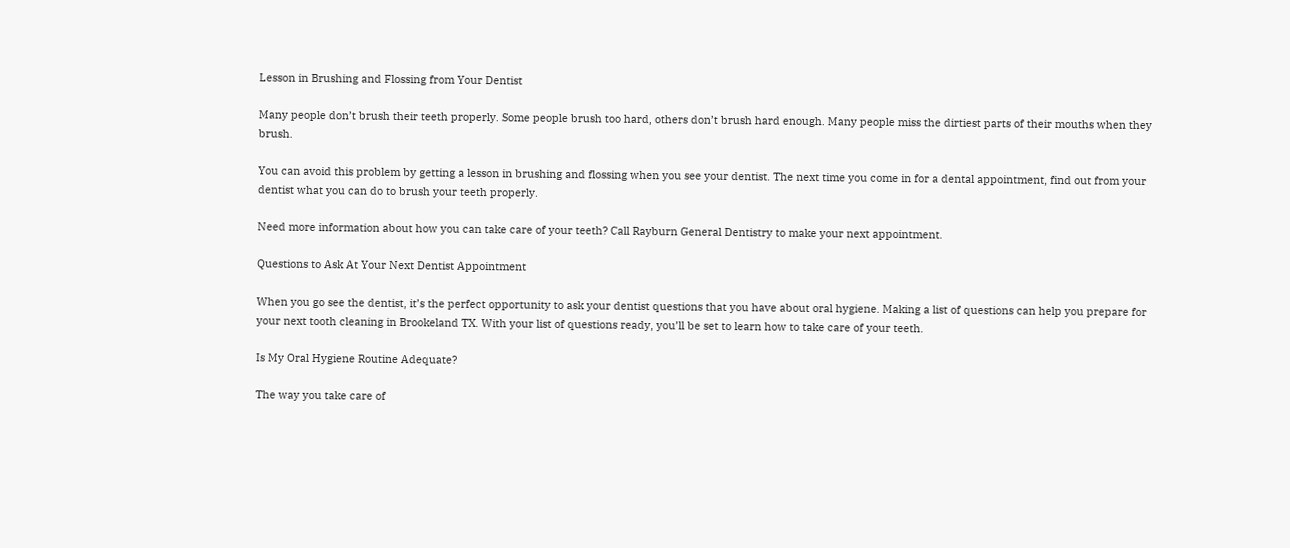Lesson in Brushing and Flossing from Your Dentist

Many people don’t brush their teeth properly. Some people brush too hard, others don’t brush hard enough. Many people miss the dirtiest parts of their mouths when they brush.

You can avoid this problem by getting a lesson in brushing and flossing when you see your dentist. The next time you come in for a dental appointment, find out from your dentist what you can do to brush your teeth properly.

Need more information about how you can take care of your teeth? Call Rayburn General Dentistry to make your next appointment.

Questions to Ask At Your Next Dentist Appointment

When you go see the dentist, it’s the perfect opportunity to ask your dentist questions that you have about oral hygiene. Making a list of questions can help you prepare for your next tooth cleaning in Brookeland TX. With your list of questions ready, you’ll be set to learn how to take care of your teeth.

Is My Oral Hygiene Routine Adequate?

The way you take care of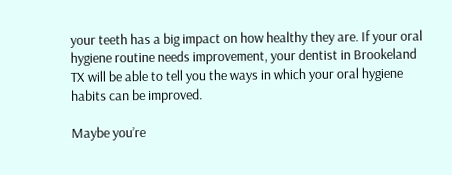your teeth has a big impact on how healthy they are. If your oral hygiene routine needs improvement, your dentist in Brookeland TX will be able to tell you the ways in which your oral hygiene habits can be improved.

Maybe you’re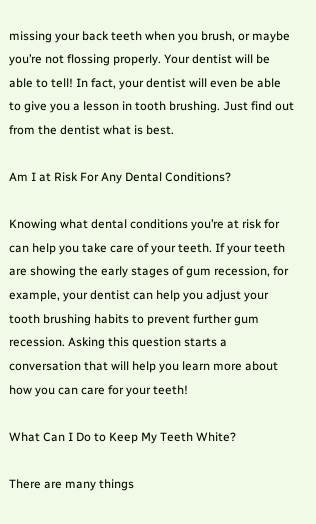missing your back teeth when you brush, or maybe you’re not flossing properly. Your dentist will be able to tell! In fact, your dentist will even be able to give you a lesson in tooth brushing. Just find out from the dentist what is best.

Am I at Risk For Any Dental Conditions?

Knowing what dental conditions you’re at risk for can help you take care of your teeth. If your teeth are showing the early stages of gum recession, for example, your dentist can help you adjust your tooth brushing habits to prevent further gum recession. Asking this question starts a conversation that will help you learn more about how you can care for your teeth!

What Can I Do to Keep My Teeth White?

There are many things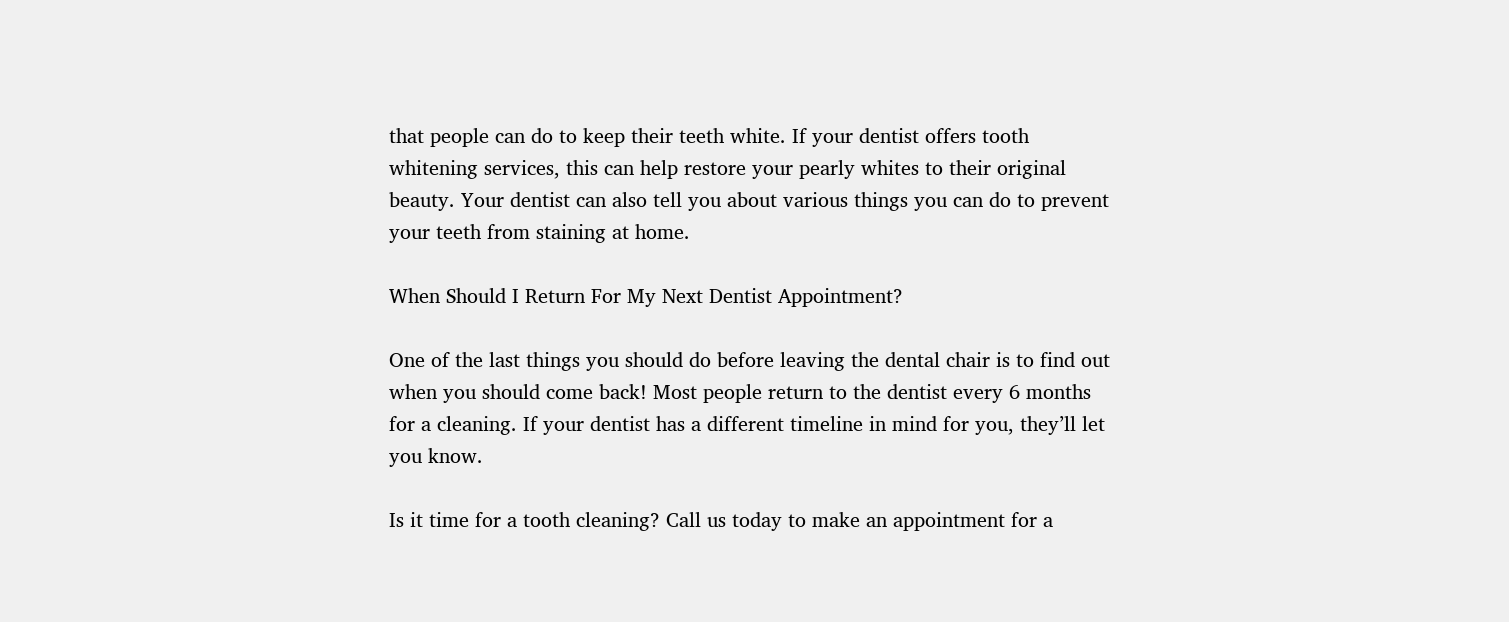that people can do to keep their teeth white. If your dentist offers tooth whitening services, this can help restore your pearly whites to their original beauty. Your dentist can also tell you about various things you can do to prevent your teeth from staining at home.

When Should I Return For My Next Dentist Appointment?

One of the last things you should do before leaving the dental chair is to find out when you should come back! Most people return to the dentist every 6 months for a cleaning. If your dentist has a different timeline in mind for you, they’ll let you know.

Is it time for a tooth cleaning? Call us today to make an appointment for a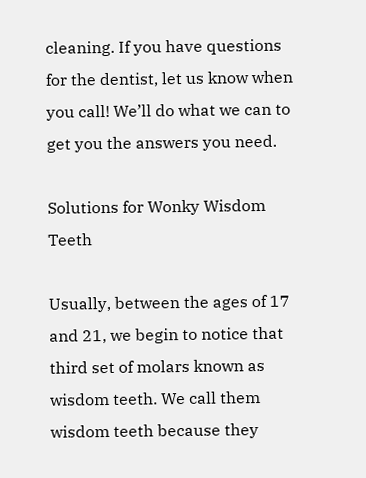cleaning. If you have questions for the dentist, let us know when you call! We’ll do what we can to get you the answers you need.

Solutions for Wonky Wisdom Teeth

Usually, between the ages of 17 and 21, we begin to notice that third set of molars known as wisdom teeth. We call them wisdom teeth because they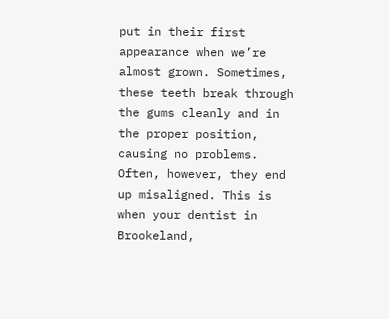put in their first appearance when we’re almost grown. Sometimes, these teeth break through the gums cleanly and in the proper position, causing no problems. Often, however, they end up misaligned. This is when your dentist in Brookeland,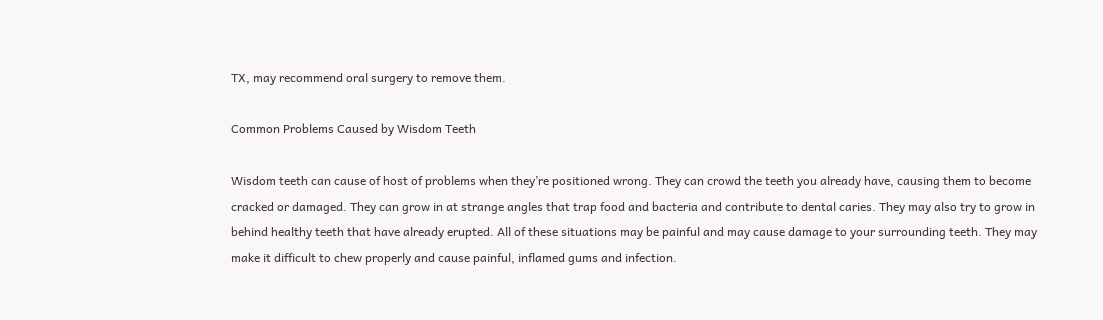TX, may recommend oral surgery to remove them.

Common Problems Caused by Wisdom Teeth

Wisdom teeth can cause of host of problems when they’re positioned wrong. They can crowd the teeth you already have, causing them to become cracked or damaged. They can grow in at strange angles that trap food and bacteria and contribute to dental caries. They may also try to grow in behind healthy teeth that have already erupted. All of these situations may be painful and may cause damage to your surrounding teeth. They may make it difficult to chew properly and cause painful, inflamed gums and infection.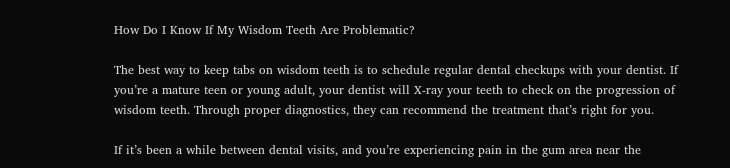How Do I Know If My Wisdom Teeth Are Problematic?

The best way to keep tabs on wisdom teeth is to schedule regular dental checkups with your dentist. If you’re a mature teen or young adult, your dentist will X-ray your teeth to check on the progression of wisdom teeth. Through proper diagnostics, they can recommend the treatment that’s right for you.

If it’s been a while between dental visits, and you’re experiencing pain in the gum area near the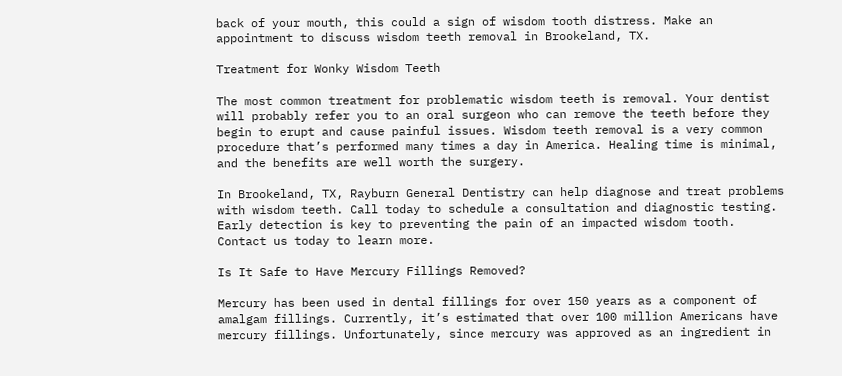back of your mouth, this could a sign of wisdom tooth distress. Make an appointment to discuss wisdom teeth removal in Brookeland, TX.

Treatment for Wonky Wisdom Teeth

The most common treatment for problematic wisdom teeth is removal. Your dentist will probably refer you to an oral surgeon who can remove the teeth before they begin to erupt and cause painful issues. Wisdom teeth removal is a very common procedure that’s performed many times a day in America. Healing time is minimal, and the benefits are well worth the surgery.

In Brookeland, TX, Rayburn General Dentistry can help diagnose and treat problems with wisdom teeth. Call today to schedule a consultation and diagnostic testing. Early detection is key to preventing the pain of an impacted wisdom tooth. Contact us today to learn more.

Is It Safe to Have Mercury Fillings Removed?

Mercury has been used in dental fillings for over 150 years as a component of amalgam fillings. Currently, it’s estimated that over 100 million Americans have mercury fillings. Unfortunately, since mercury was approved as an ingredient in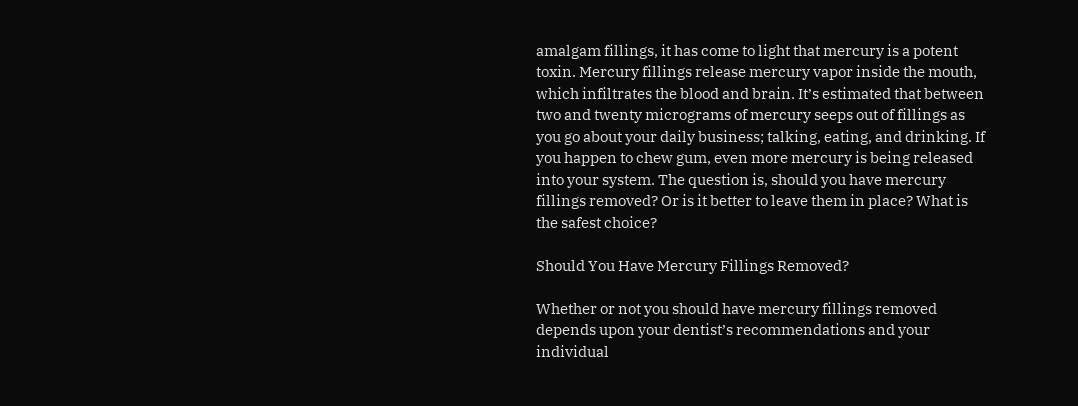amalgam fillings, it has come to light that mercury is a potent toxin. Mercury fillings release mercury vapor inside the mouth, which infiltrates the blood and brain. It’s estimated that between two and twenty micrograms of mercury seeps out of fillings as you go about your daily business; talking, eating, and drinking. If you happen to chew gum, even more mercury is being released into your system. The question is, should you have mercury fillings removed? Or is it better to leave them in place? What is the safest choice?

Should You Have Mercury Fillings Removed?

Whether or not you should have mercury fillings removed depends upon your dentist’s recommendations and your individual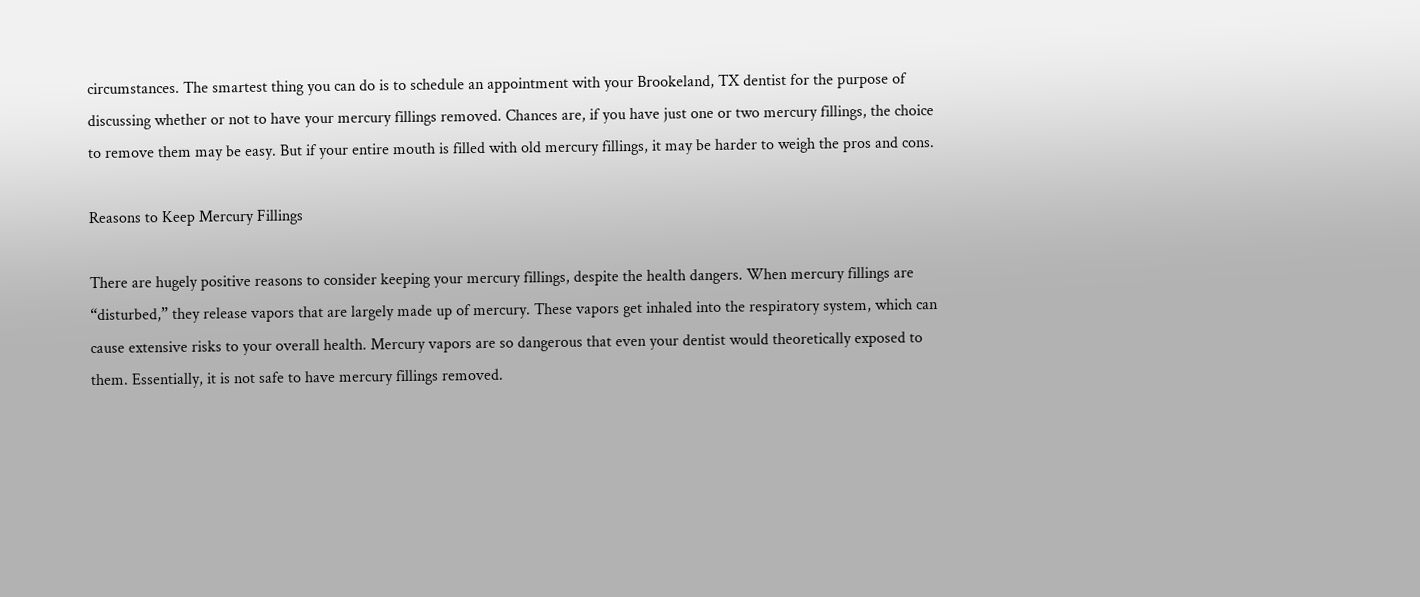circumstances. The smartest thing you can do is to schedule an appointment with your Brookeland, TX dentist for the purpose of discussing whether or not to have your mercury fillings removed. Chances are, if you have just one or two mercury fillings, the choice to remove them may be easy. But if your entire mouth is filled with old mercury fillings, it may be harder to weigh the pros and cons.

Reasons to Keep Mercury Fillings

There are hugely positive reasons to consider keeping your mercury fillings, despite the health dangers. When mercury fillings are “disturbed,” they release vapors that are largely made up of mercury. These vapors get inhaled into the respiratory system, which can cause extensive risks to your overall health. Mercury vapors are so dangerous that even your dentist would theoretically exposed to them. Essentially, it is not safe to have mercury fillings removed.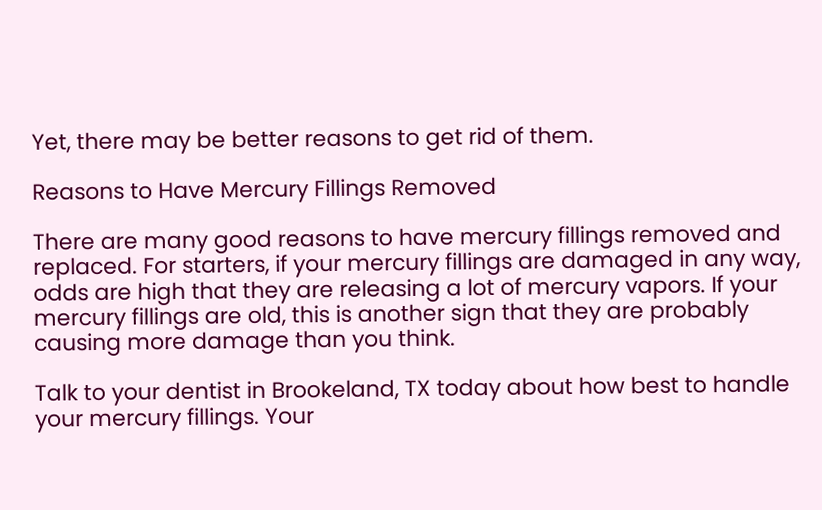Yet, there may be better reasons to get rid of them.

Reasons to Have Mercury Fillings Removed

There are many good reasons to have mercury fillings removed and replaced. For starters, if your mercury fillings are damaged in any way, odds are high that they are releasing a lot of mercury vapors. If your mercury fillings are old, this is another sign that they are probably causing more damage than you think.

Talk to your dentist in Brookeland, TX today about how best to handle your mercury fillings. Your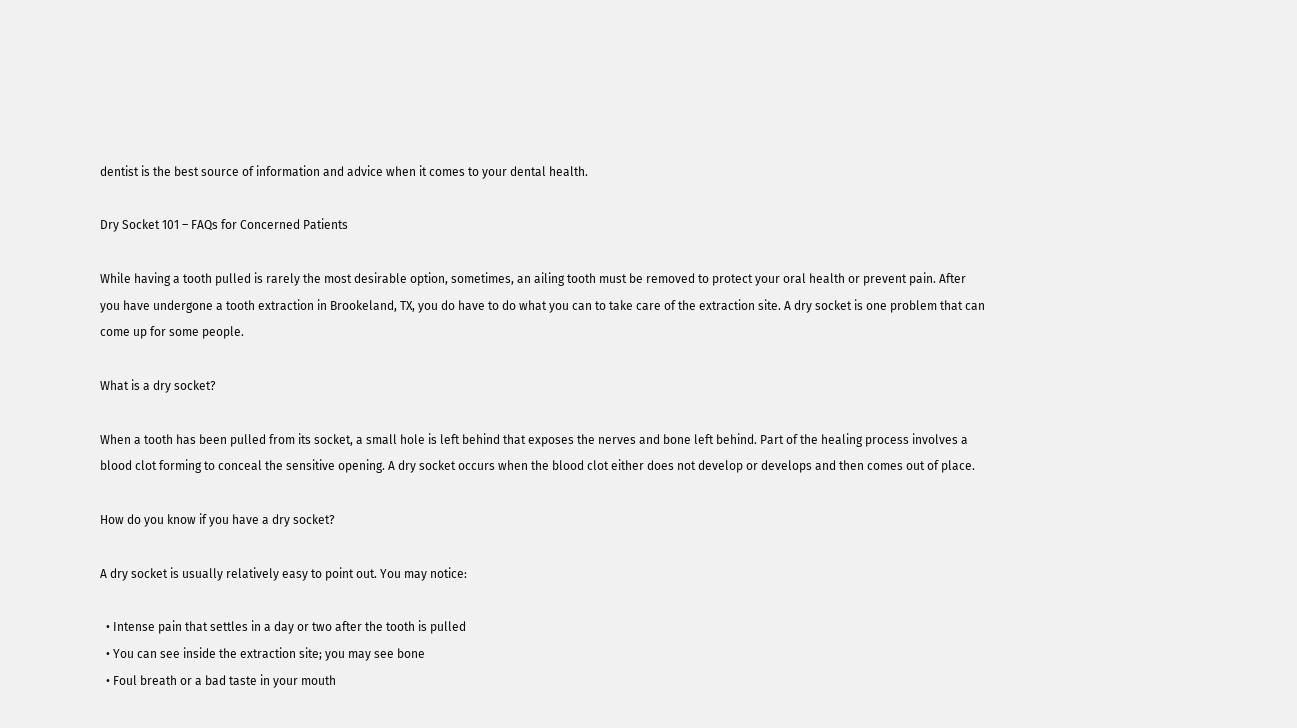dentist is the best source of information and advice when it comes to your dental health.

Dry Socket 101 – FAQs for Concerned Patients

While having a tooth pulled is rarely the most desirable option, sometimes, an ailing tooth must be removed to protect your oral health or prevent pain. After you have undergone a tooth extraction in Brookeland, TX, you do have to do what you can to take care of the extraction site. A dry socket is one problem that can come up for some people.

What is a dry socket?

When a tooth has been pulled from its socket, a small hole is left behind that exposes the nerves and bone left behind. Part of the healing process involves a blood clot forming to conceal the sensitive opening. A dry socket occurs when the blood clot either does not develop or develops and then comes out of place.

How do you know if you have a dry socket?

A dry socket is usually relatively easy to point out. You may notice:

  • Intense pain that settles in a day or two after the tooth is pulled
  • You can see inside the extraction site; you may see bone
  • Foul breath or a bad taste in your mouth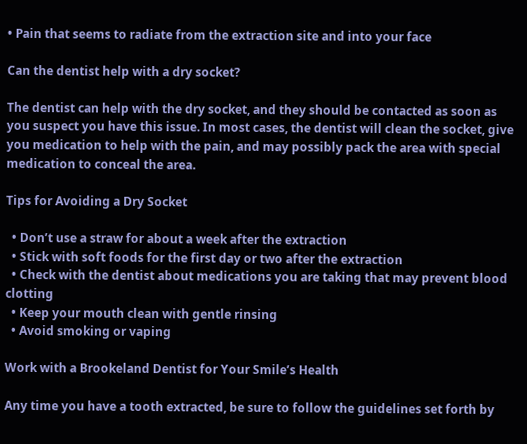• Pain that seems to radiate from the extraction site and into your face

Can the dentist help with a dry socket?

The dentist can help with the dry socket, and they should be contacted as soon as you suspect you have this issue. In most cases, the dentist will clean the socket, give you medication to help with the pain, and may possibly pack the area with special medication to conceal the area.

Tips for Avoiding a Dry Socket

  • Don’t use a straw for about a week after the extraction
  • Stick with soft foods for the first day or two after the extraction
  • Check with the dentist about medications you are taking that may prevent blood clotting
  • Keep your mouth clean with gentle rinsing
  • Avoid smoking or vaping

Work with a Brookeland Dentist for Your Smile’s Health

Any time you have a tooth extracted, be sure to follow the guidelines set forth by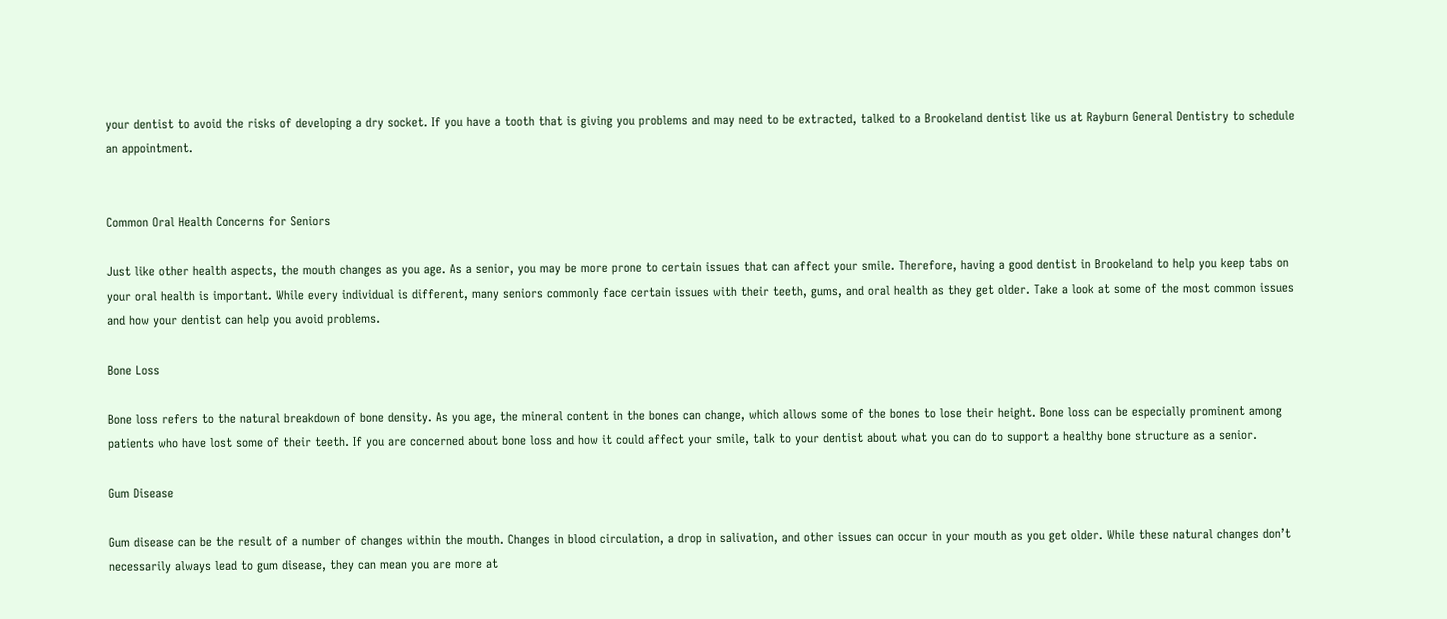your dentist to avoid the risks of developing a dry socket. If you have a tooth that is giving you problems and may need to be extracted, talked to a Brookeland dentist like us at Rayburn General Dentistry to schedule an appointment.


Common Oral Health Concerns for Seniors

Just like other health aspects, the mouth changes as you age. As a senior, you may be more prone to certain issues that can affect your smile. Therefore, having a good dentist in Brookeland to help you keep tabs on your oral health is important. While every individual is different, many seniors commonly face certain issues with their teeth, gums, and oral health as they get older. Take a look at some of the most common issues and how your dentist can help you avoid problems.

Bone Loss

Bone loss refers to the natural breakdown of bone density. As you age, the mineral content in the bones can change, which allows some of the bones to lose their height. Bone loss can be especially prominent among patients who have lost some of their teeth. If you are concerned about bone loss and how it could affect your smile, talk to your dentist about what you can do to support a healthy bone structure as a senior.

Gum Disease

Gum disease can be the result of a number of changes within the mouth. Changes in blood circulation, a drop in salivation, and other issues can occur in your mouth as you get older. While these natural changes don’t necessarily always lead to gum disease, they can mean you are more at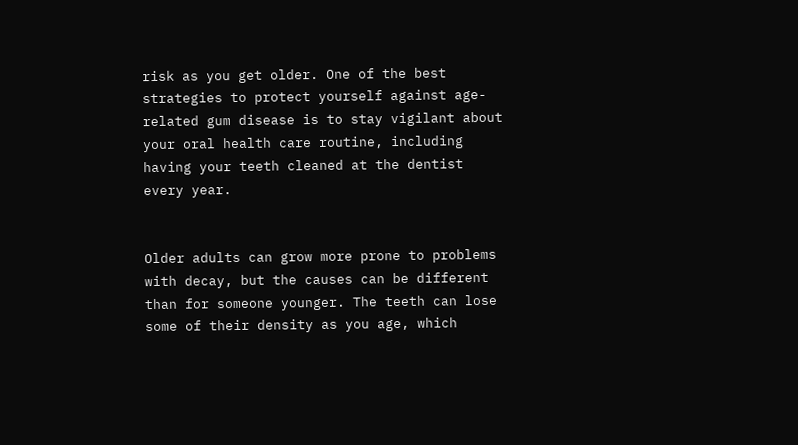risk as you get older. One of the best strategies to protect yourself against age-related gum disease is to stay vigilant about your oral health care routine, including having your teeth cleaned at the dentist every year.


Older adults can grow more prone to problems with decay, but the causes can be different than for someone younger. The teeth can lose some of their density as you age, which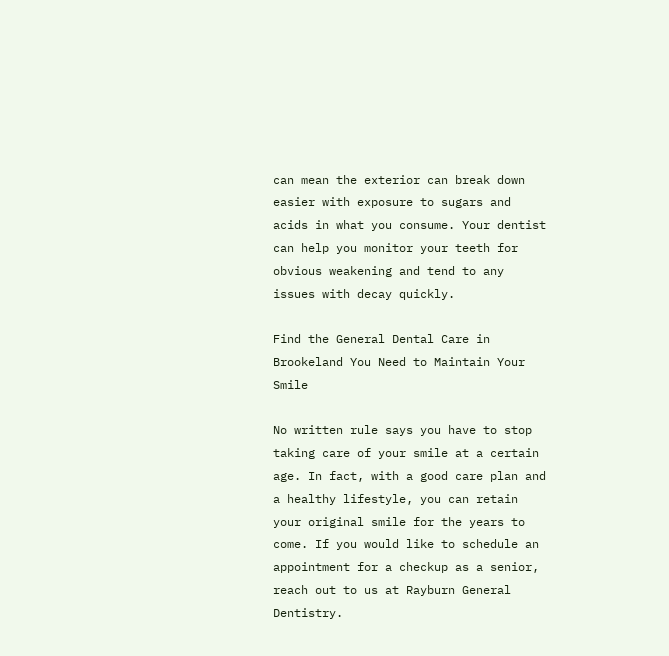can mean the exterior can break down easier with exposure to sugars and acids in what you consume. Your dentist can help you monitor your teeth for obvious weakening and tend to any issues with decay quickly.

Find the General Dental Care in Brookeland You Need to Maintain Your Smile

No written rule says you have to stop taking care of your smile at a certain age. In fact, with a good care plan and a healthy lifestyle, you can retain your original smile for the years to come. If you would like to schedule an appointment for a checkup as a senior, reach out to us at Rayburn General Dentistry.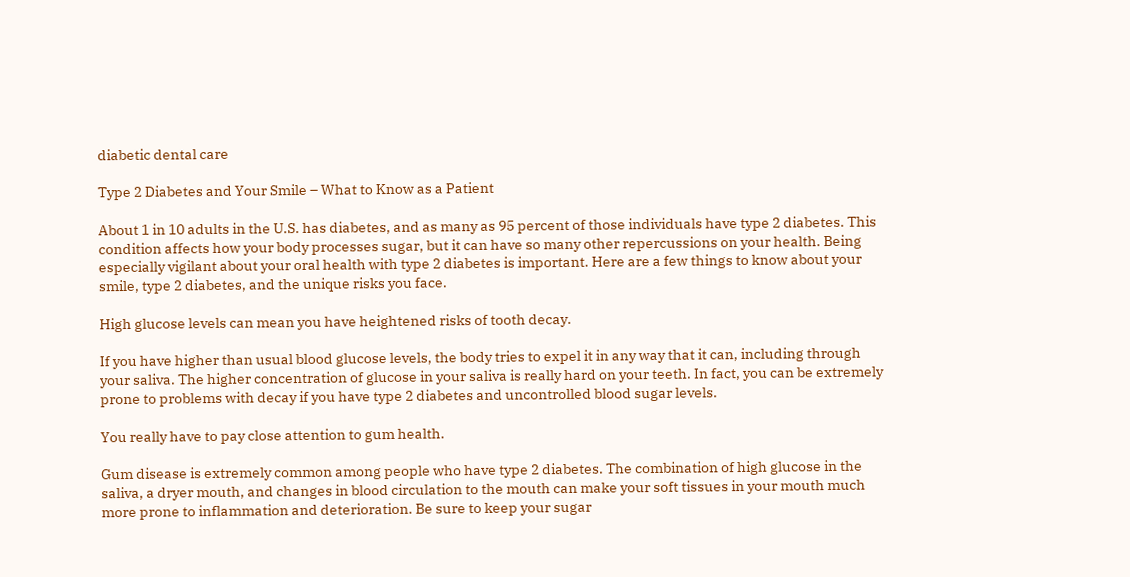diabetic dental care

Type 2 Diabetes and Your Smile – What to Know as a Patient

About 1 in 10 adults in the U.S. has diabetes, and as many as 95 percent of those individuals have type 2 diabetes. This condition affects how your body processes sugar, but it can have so many other repercussions on your health. Being especially vigilant about your oral health with type 2 diabetes is important. Here are a few things to know about your smile, type 2 diabetes, and the unique risks you face.

High glucose levels can mean you have heightened risks of tooth decay.

If you have higher than usual blood glucose levels, the body tries to expel it in any way that it can, including through your saliva. The higher concentration of glucose in your saliva is really hard on your teeth. In fact, you can be extremely prone to problems with decay if you have type 2 diabetes and uncontrolled blood sugar levels.

You really have to pay close attention to gum health.

Gum disease is extremely common among people who have type 2 diabetes. The combination of high glucose in the saliva, a dryer mouth, and changes in blood circulation to the mouth can make your soft tissues in your mouth much more prone to inflammation and deterioration. Be sure to keep your sugar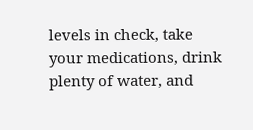levels in check, take your medications, drink plenty of water, and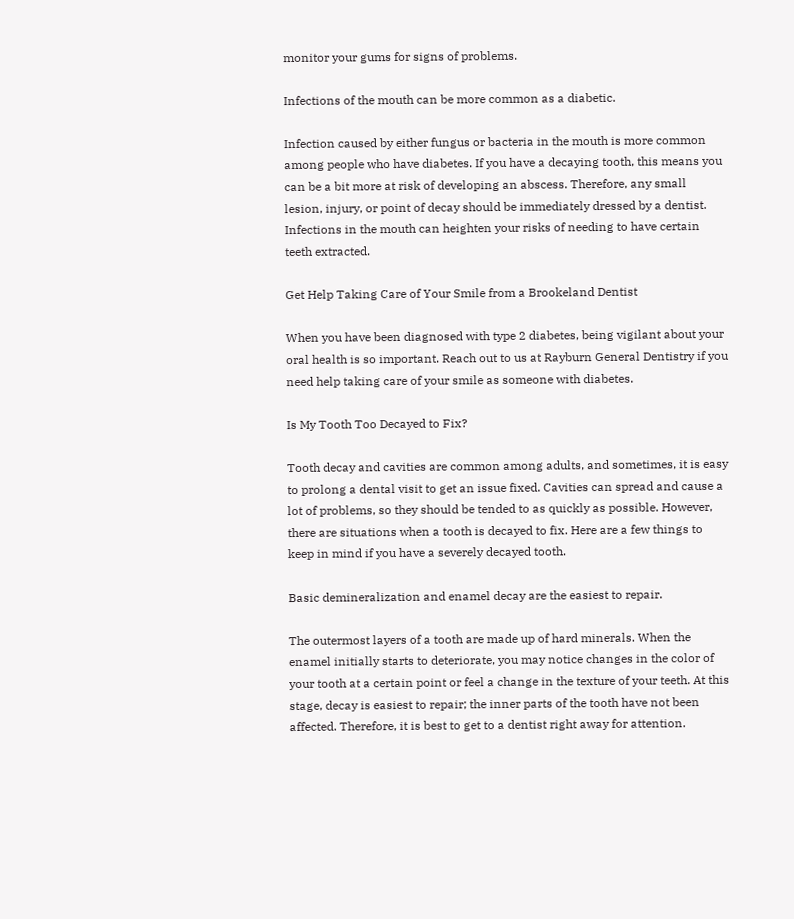monitor your gums for signs of problems.

Infections of the mouth can be more common as a diabetic.

Infection caused by either fungus or bacteria in the mouth is more common among people who have diabetes. If you have a decaying tooth, this means you can be a bit more at risk of developing an abscess. Therefore, any small lesion, injury, or point of decay should be immediately dressed by a dentist. Infections in the mouth can heighten your risks of needing to have certain teeth extracted.

Get Help Taking Care of Your Smile from a Brookeland Dentist

When you have been diagnosed with type 2 diabetes, being vigilant about your oral health is so important. Reach out to us at Rayburn General Dentistry if you need help taking care of your smile as someone with diabetes.

Is My Tooth Too Decayed to Fix?

Tooth decay and cavities are common among adults, and sometimes, it is easy to prolong a dental visit to get an issue fixed. Cavities can spread and cause a lot of problems, so they should be tended to as quickly as possible. However, there are situations when a tooth is decayed to fix. Here are a few things to keep in mind if you have a severely decayed tooth.

Basic demineralization and enamel decay are the easiest to repair.

The outermost layers of a tooth are made up of hard minerals. When the enamel initially starts to deteriorate, you may notice changes in the color of your tooth at a certain point or feel a change in the texture of your teeth. At this stage, decay is easiest to repair; the inner parts of the tooth have not been affected. Therefore, it is best to get to a dentist right away for attention.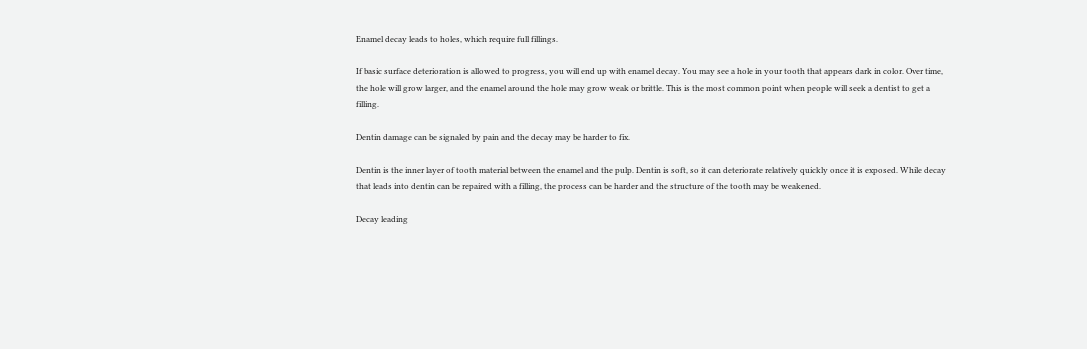Enamel decay leads to holes, which require full fillings.

If basic surface deterioration is allowed to progress, you will end up with enamel decay. You may see a hole in your tooth that appears dark in color. Over time, the hole will grow larger, and the enamel around the hole may grow weak or brittle. This is the most common point when people will seek a dentist to get a filling.

Dentin damage can be signaled by pain and the decay may be harder to fix.

Dentin is the inner layer of tooth material between the enamel and the pulp. Dentin is soft, so it can deteriorate relatively quickly once it is exposed. While decay that leads into dentin can be repaired with a filling, the process can be harder and the structure of the tooth may be weakened.

Decay leading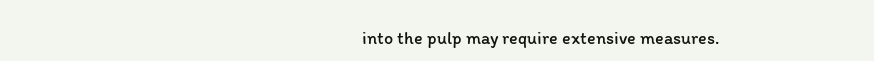into the pulp may require extensive measures.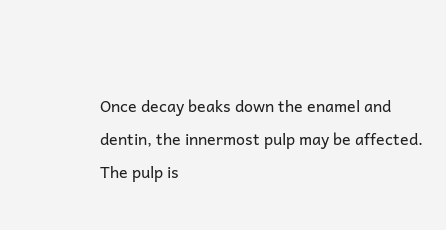Once decay beaks down the enamel and dentin, the innermost pulp may be affected. The pulp is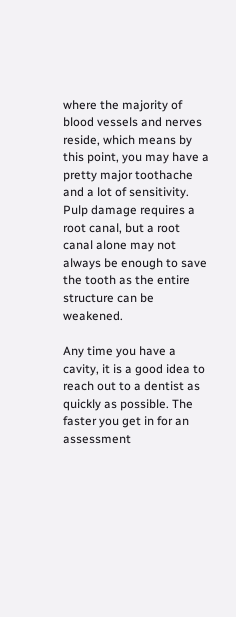where the majority of blood vessels and nerves reside, which means by this point, you may have a pretty major toothache and a lot of sensitivity. Pulp damage requires a root canal, but a root canal alone may not always be enough to save the tooth as the entire structure can be weakened.

Any time you have a cavity, it is a good idea to reach out to a dentist as quickly as possible. The faster you get in for an assessment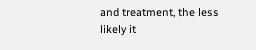and treatment, the less likely it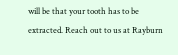will be that your tooth has to be extracted. Reach out to us at Rayburn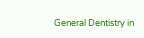General Dentistry in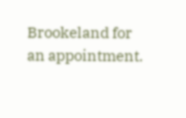Brookeland for an appointment.